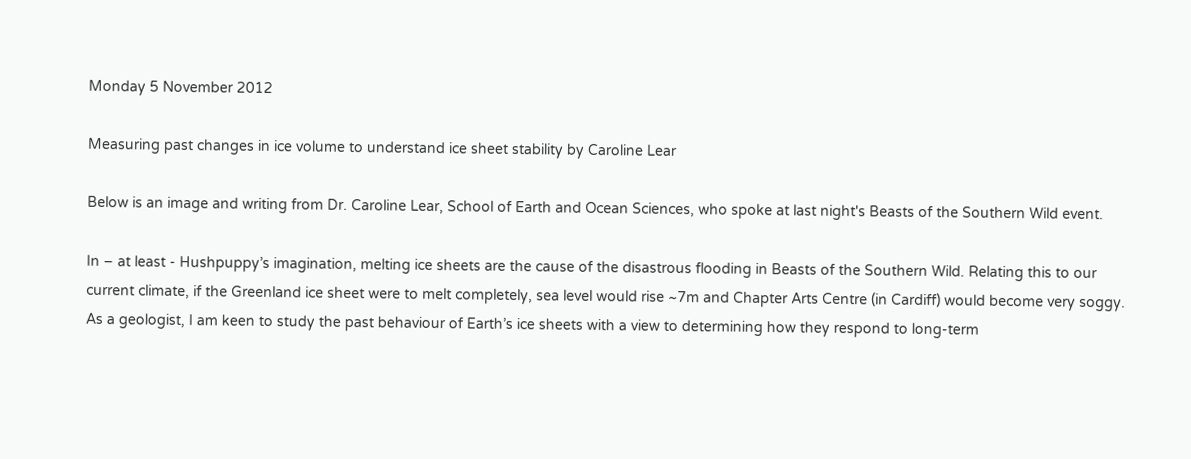Monday 5 November 2012

Measuring past changes in ice volume to understand ice sheet stability by Caroline Lear

Below is an image and writing from Dr. Caroline Lear, School of Earth and Ocean Sciences, who spoke at last night's Beasts of the Southern Wild event.

In – at least - Hushpuppy’s imagination, melting ice sheets are the cause of the disastrous flooding in Beasts of the Southern Wild. Relating this to our current climate, if the Greenland ice sheet were to melt completely, sea level would rise ~7m and Chapter Arts Centre (in Cardiff) would become very soggy. As a geologist, I am keen to study the past behaviour of Earth’s ice sheets with a view to determining how they respond to long-term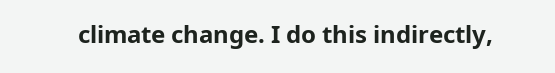climate change. I do this indirectly,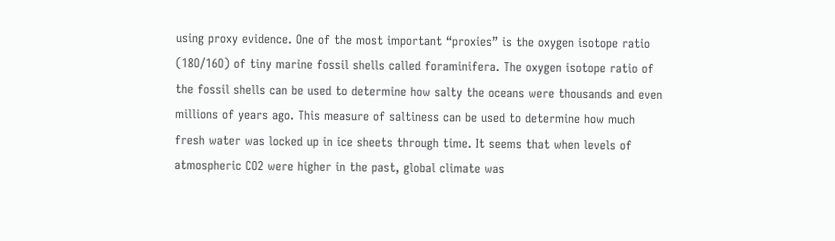using proxy evidence. One of the most important “proxies” is the oxygen isotope ratio (18O/16O) of tiny marine fossil shells called foraminifera. The oxygen isotope ratio of the fossil shells can be used to determine how salty the oceans were thousands and even millions of years ago. This measure of saltiness can be used to determine how much fresh water was locked up in ice sheets through time. It seems that when levels of atmospheric CO2 were higher in the past, global climate was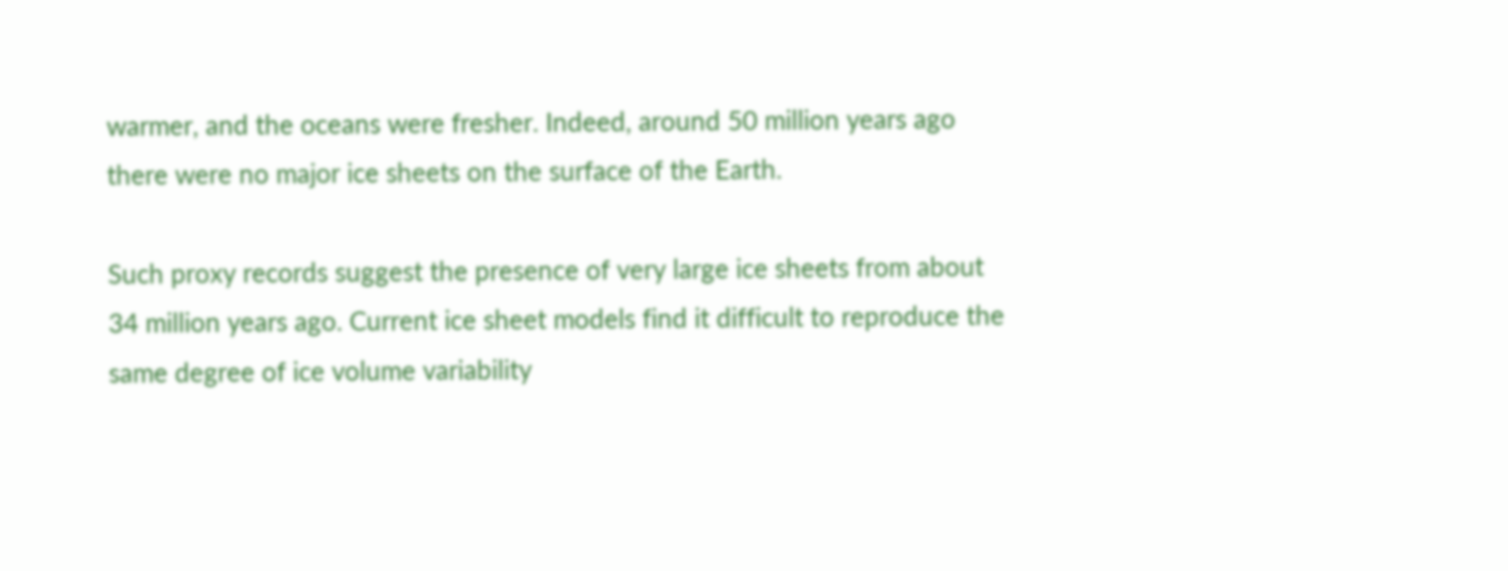warmer, and the oceans were fresher. Indeed, around 50 million years ago there were no major ice sheets on the surface of the Earth.

Such proxy records suggest the presence of very large ice sheets from about 34 million years ago. Current ice sheet models find it difficult to reproduce the same degree of ice volume variability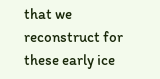that we reconstruct for these early ice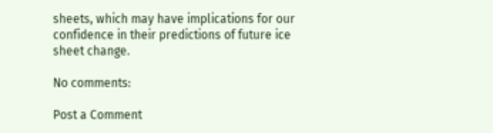sheets, which may have implications for our confidence in their predictions of future ice sheet change.

No comments:

Post a Comment